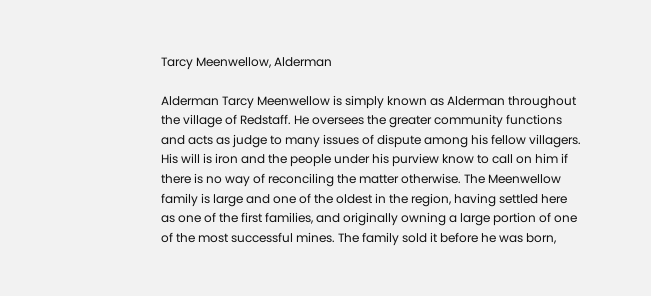Tarcy Meenwellow, Alderman

Alderman Tarcy Meenwellow is simply known as Alderman throughout the village of Redstaff. He oversees the greater community functions and acts as judge to many issues of dispute among his fellow villagers. His will is iron and the people under his purview know to call on him if there is no way of reconciling the matter otherwise. The Meenwellow family is large and one of the oldest in the region, having settled here as one of the first families, and originally owning a large portion of one of the most successful mines. The family sold it before he was born,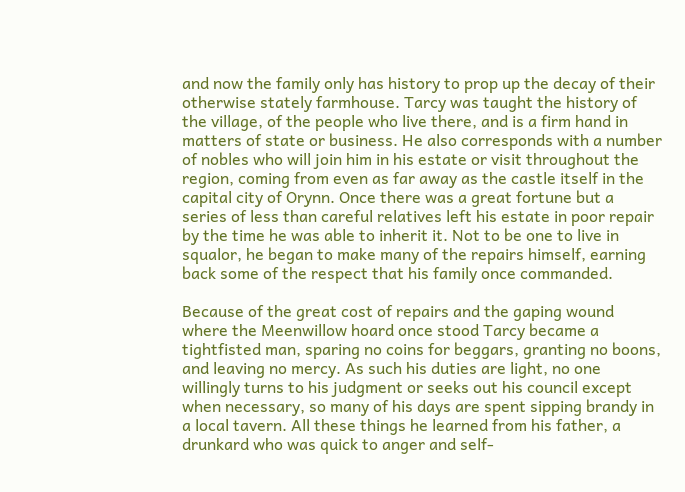and now the family only has history to prop up the decay of their otherwise stately farmhouse. Tarcy was taught the history of the village, of the people who live there, and is a firm hand in matters of state or business. He also corresponds with a number of nobles who will join him in his estate or visit throughout the region, coming from even as far away as the castle itself in the capital city of Orynn. Once there was a great fortune but a series of less than careful relatives left his estate in poor repair by the time he was able to inherit it. Not to be one to live in squalor, he began to make many of the repairs himself, earning back some of the respect that his family once commanded.

Because of the great cost of repairs and the gaping wound where the Meenwillow hoard once stood Tarcy became a tightfisted man, sparing no coins for beggars, granting no boons, and leaving no mercy. As such his duties are light, no one willingly turns to his judgment or seeks out his council except when necessary, so many of his days are spent sipping brandy in a local tavern. All these things he learned from his father, a drunkard who was quick to anger and self-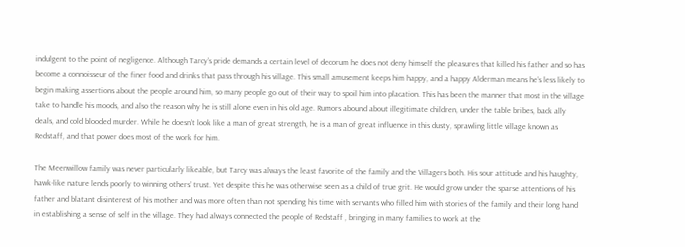indulgent to the point of negligence. Although Tarcy’s pride demands a certain level of decorum he does not deny himself the pleasures that killed his father and so has become a connoisseur of the finer food and drinks that pass through his village. This small amusement keeps him happy, and a happy Alderman means he’s less likely to begin making assertions about the people around him, so many people go out of their way to spoil him into placation. This has been the manner that most in the village take to handle his moods, and also the reason why he is still alone even in his old age. Rumors abound about illegitimate children, under the table bribes, back ally deals, and cold blooded murder. While he doesn’t look like a man of great strength, he is a man of great influence in this dusty, sprawling little village known as Redstaff, and that power does most of the work for him.

The Meenwillow family was never particularly likeable, but Tarcy was always the least favorite of the family and the Villagers both. His sour attitude and his haughty, hawk-like nature lends poorly to winning others’ trust. Yet despite this he was otherwise seen as a child of true grit. He would grow under the sparse attentions of his father and blatant disinterest of his mother and was more often than not spending his time with servants who filled him with stories of the family and their long hand in establishing a sense of self in the village. They had always connected the people of Redstaff , bringing in many families to work at the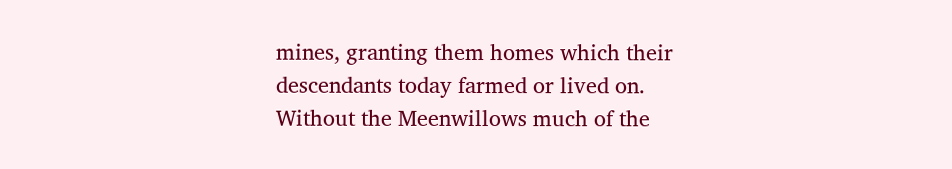mines, granting them homes which their descendants today farmed or lived on. Without the Meenwillows much of the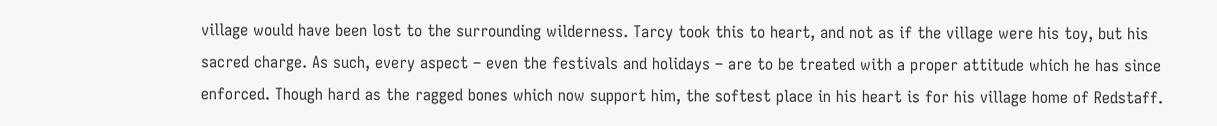village would have been lost to the surrounding wilderness. Tarcy took this to heart, and not as if the village were his toy, but his sacred charge. As such, every aspect – even the festivals and holidays – are to be treated with a proper attitude which he has since enforced. Though hard as the ragged bones which now support him, the softest place in his heart is for his village home of Redstaff.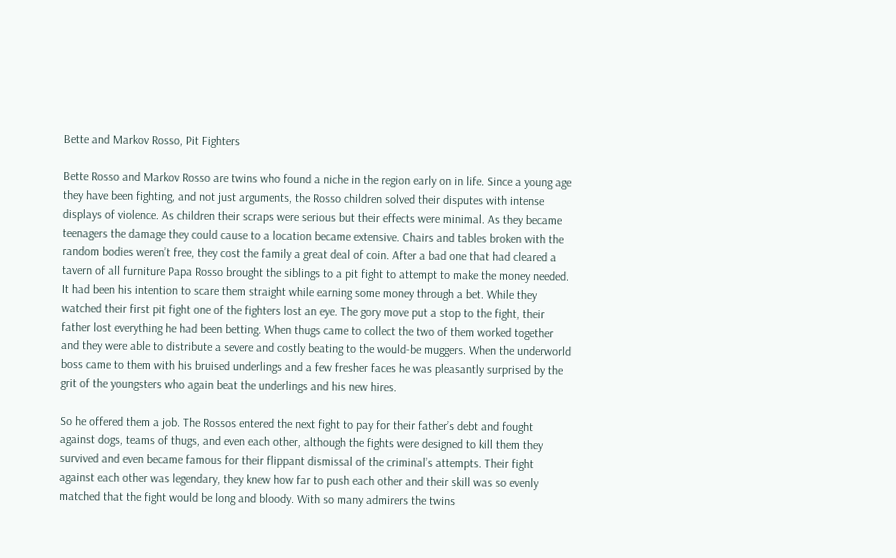Bette and Markov Rosso, Pit Fighters

Bette Rosso and Markov Rosso are twins who found a niche in the region early on in life. Since a young age they have been fighting, and not just arguments, the Rosso children solved their disputes with intense displays of violence. As children their scraps were serious but their effects were minimal. As they became teenagers the damage they could cause to a location became extensive. Chairs and tables broken with the random bodies weren’t free, they cost the family a great deal of coin. After a bad one that had cleared a tavern of all furniture Papa Rosso brought the siblings to a pit fight to attempt to make the money needed. It had been his intention to scare them straight while earning some money through a bet. While they watched their first pit fight one of the fighters lost an eye. The gory move put a stop to the fight, their father lost everything he had been betting. When thugs came to collect the two of them worked together and they were able to distribute a severe and costly beating to the would-be muggers. When the underworld boss came to them with his bruised underlings and a few fresher faces he was pleasantly surprised by the grit of the youngsters who again beat the underlings and his new hires.

So he offered them a job. The Rossos entered the next fight to pay for their father’s debt and fought against dogs, teams of thugs, and even each other, although the fights were designed to kill them they survived and even became famous for their flippant dismissal of the criminal’s attempts. Their fight against each other was legendary, they knew how far to push each other and their skill was so evenly matched that the fight would be long and bloody. With so many admirers the twins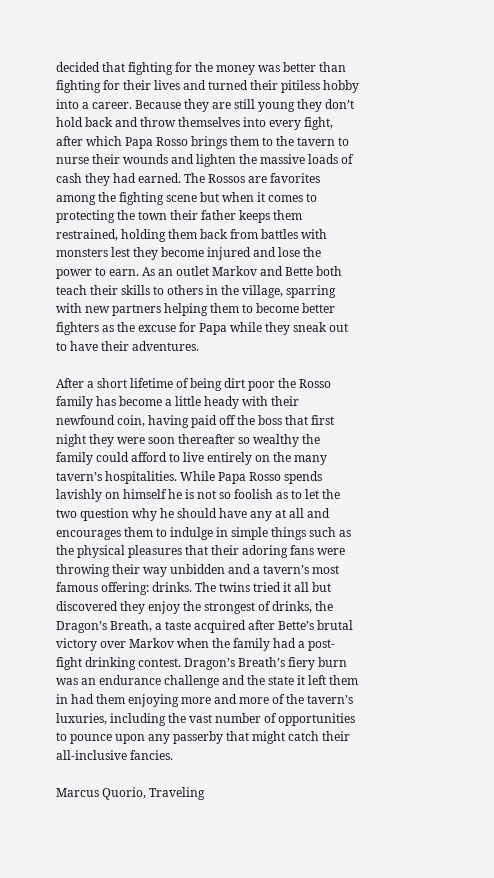decided that fighting for the money was better than fighting for their lives and turned their pitiless hobby into a career. Because they are still young they don’t hold back and throw themselves into every fight, after which Papa Rosso brings them to the tavern to nurse their wounds and lighten the massive loads of cash they had earned. The Rossos are favorites among the fighting scene but when it comes to protecting the town their father keeps them restrained, holding them back from battles with monsters lest they become injured and lose the power to earn. As an outlet Markov and Bette both teach their skills to others in the village, sparring with new partners helping them to become better fighters as the excuse for Papa while they sneak out to have their adventures.

After a short lifetime of being dirt poor the Rosso family has become a little heady with their newfound coin, having paid off the boss that first night they were soon thereafter so wealthy the family could afford to live entirely on the many tavern’s hospitalities. While Papa Rosso spends lavishly on himself he is not so foolish as to let the two question why he should have any at all and encourages them to indulge in simple things such as the physical pleasures that their adoring fans were throwing their way unbidden and a tavern’s most famous offering: drinks. The twins tried it all but discovered they enjoy the strongest of drinks, the Dragon’s Breath, a taste acquired after Bette’s brutal victory over Markov when the family had a post-fight drinking contest. Dragon’s Breath’s fiery burn was an endurance challenge and the state it left them in had them enjoying more and more of the tavern’s luxuries, including the vast number of opportunities to pounce upon any passerby that might catch their all-inclusive fancies.

Marcus Quorio, Traveling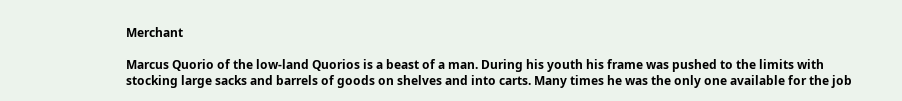Merchant

Marcus Quorio of the low-land Quorios is a beast of a man. During his youth his frame was pushed to the limits with stocking large sacks and barrels of goods on shelves and into carts. Many times he was the only one available for the job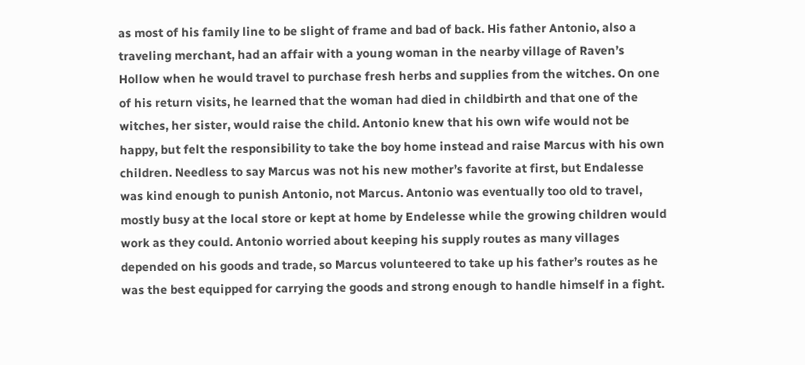as most of his family line to be slight of frame and bad of back. His father Antonio, also a traveling merchant, had an affair with a young woman in the nearby village of Raven’s Hollow when he would travel to purchase fresh herbs and supplies from the witches. On one of his return visits, he learned that the woman had died in childbirth and that one of the witches, her sister, would raise the child. Antonio knew that his own wife would not be happy, but felt the responsibility to take the boy home instead and raise Marcus with his own children. Needless to say Marcus was not his new mother’s favorite at first, but Endalesse was kind enough to punish Antonio, not Marcus. Antonio was eventually too old to travel, mostly busy at the local store or kept at home by Endelesse while the growing children would work as they could. Antonio worried about keeping his supply routes as many villages depended on his goods and trade, so Marcus volunteered to take up his father’s routes as he was the best equipped for carrying the goods and strong enough to handle himself in a fight.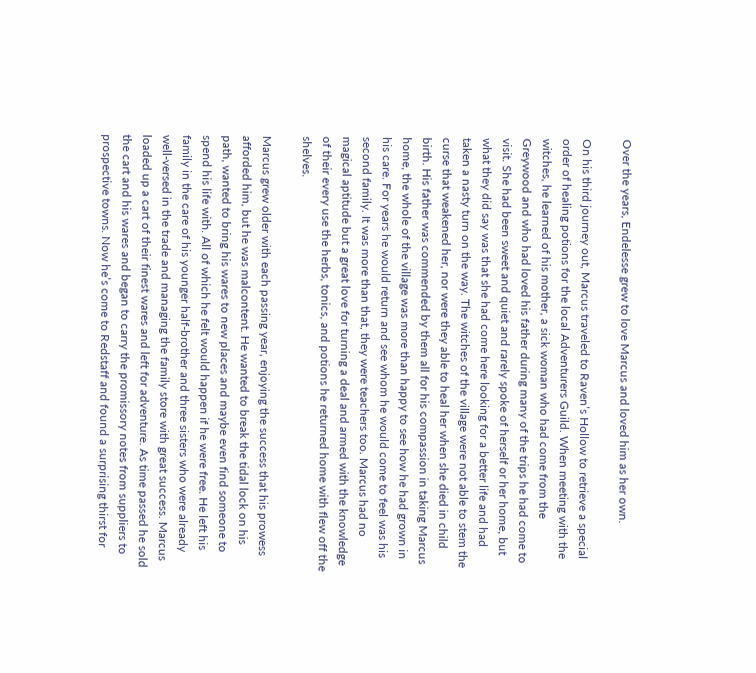Over the years, Endelesse grew to love Marcus and loved him as her own.

On his third journey out, Marcus traveled to Raven’s Hollow to retrieve a special order of healing potions for the local Adventurers Guild. When meeting with the witches, he learned of his mother, a sick woman who had come from the Greywood and who had loved his father during many of the trips he had come to visit. She had been sweet and quiet and rarely spoke of herself or her home, but what they did say was that she had come here looking for a better life and had taken a nasty turn on the way. The witches of the village were not able to stem the curse that weakened her, nor were they able to heal her when she died in child birth. His father was commended by them all for his compassion in taking Marcus home, the whole of the village was more than happy to see how he had grown in his care. For years he would return and see whom he would come to feel was his second family. It was more than that, they were teachers too. Marcus had no magical aptitude but a great love for turning a deal and armed with the knowledge of their every use the herbs, tonics, and potions he returned home with flew off the shelves.

Marcus grew older with each passing year, enjoying the success that his prowess afforded him, but he was malcontent. He wanted to break the tidal lock on his path, wanted to bring his wares to new places and maybe even find someone to spend his life with. All of which he felt would happen if he were free. He left his family in the care of his younger half-brother and three sisters who were already well-versed in the trade and managing the family store with great success. Marcus loaded up a cart of their finest wares and left for adventure. As time passed he sold the cart and his wares and began to carry the promissory notes from suppliers to prospective towns. Now he’s come to Redstaff and found a surprising thirst for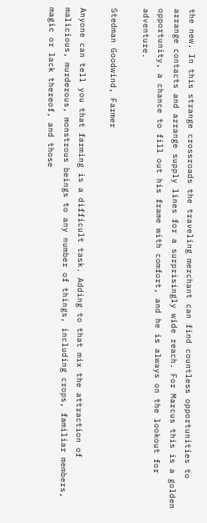the new. In this strange crossroads the traveling merchant can find countless opportunities to arrange contacts and arrange supply lines for a surprisingly wide reach. For Marcus this is a golden opportunity, a chance to fill out his frame with comfort, and he is always on the lookout for adventure.

Stedman Goodwind, Farmer

Anyone can tell you that farming is a difficult task. Adding to that mix the attraction of malicious, murderous, monstrous beings to any number of things, including crops, familiar members, magic or lack thereof, and those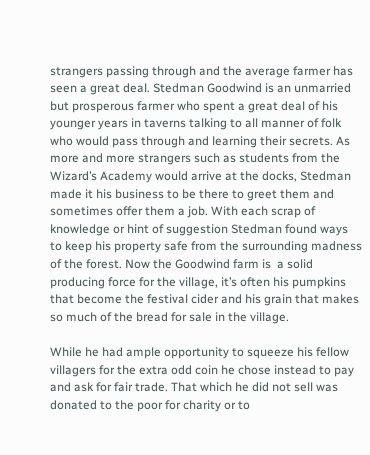strangers passing through and the average farmer has seen a great deal. Stedman Goodwind is an unmarried but prosperous farmer who spent a great deal of his younger years in taverns talking to all manner of folk who would pass through and learning their secrets. As more and more strangers such as students from the Wizard’s Academy would arrive at the docks, Stedman made it his business to be there to greet them and sometimes offer them a job. With each scrap of knowledge or hint of suggestion Stedman found ways to keep his property safe from the surrounding madness of the forest. Now the Goodwind farm is  a solid producing force for the village, it’s often his pumpkins that become the festival cider and his grain that makes so much of the bread for sale in the village.

While he had ample opportunity to squeeze his fellow villagers for the extra odd coin he chose instead to pay and ask for fair trade. That which he did not sell was donated to the poor for charity or to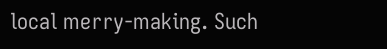local merry-making. Such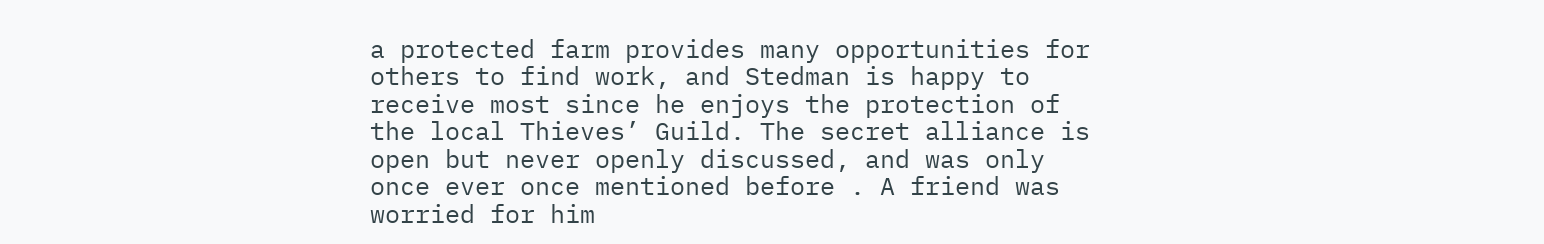a protected farm provides many opportunities for others to find work, and Stedman is happy to receive most since he enjoys the protection of the local Thieves’ Guild. The secret alliance is open but never openly discussed, and was only once ever once mentioned before . A friend was worried for him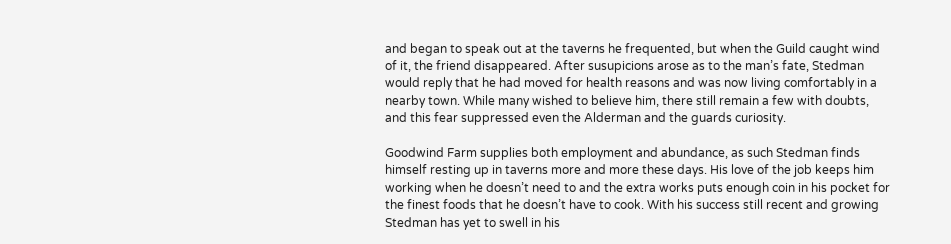and began to speak out at the taverns he frequented, but when the Guild caught wind of it, the friend disappeared. After susupicions arose as to the man’s fate, Stedman would reply that he had moved for health reasons and was now living comfortably in a nearby town. While many wished to believe him, there still remain a few with doubts, and this fear suppressed even the Alderman and the guards curiosity.

Goodwind Farm supplies both employment and abundance, as such Stedman finds himself resting up in taverns more and more these days. His love of the job keeps him working when he doesn’t need to and the extra works puts enough coin in his pocket for the finest foods that he doesn’t have to cook. With his success still recent and growing Stedman has yet to swell in his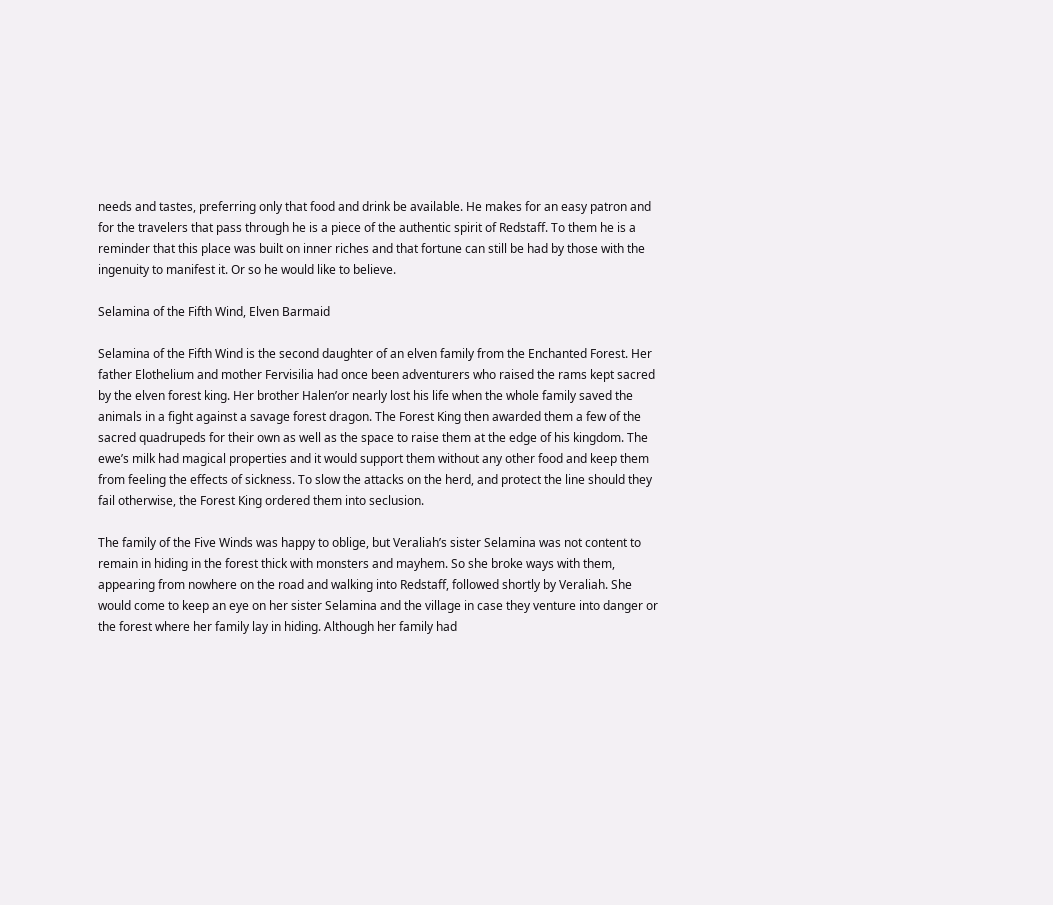needs and tastes, preferring only that food and drink be available. He makes for an easy patron and for the travelers that pass through he is a piece of the authentic spirit of Redstaff. To them he is a reminder that this place was built on inner riches and that fortune can still be had by those with the ingenuity to manifest it. Or so he would like to believe.

Selamina of the Fifth Wind, Elven Barmaid

Selamina of the Fifth Wind is the second daughter of an elven family from the Enchanted Forest. Her father Elothelium and mother Fervisilia had once been adventurers who raised the rams kept sacred by the elven forest king. Her brother Halen’or nearly lost his life when the whole family saved the animals in a fight against a savage forest dragon. The Forest King then awarded them a few of the sacred quadrupeds for their own as well as the space to raise them at the edge of his kingdom. The ewe’s milk had magical properties and it would support them without any other food and keep them from feeling the effects of sickness. To slow the attacks on the herd, and protect the line should they fail otherwise, the Forest King ordered them into seclusion.

The family of the Five Winds was happy to oblige, but Veraliah’s sister Selamina was not content to remain in hiding in the forest thick with monsters and mayhem. So she broke ways with them, appearing from nowhere on the road and walking into Redstaff, followed shortly by Veraliah. She would come to keep an eye on her sister Selamina and the village in case they venture into danger or the forest where her family lay in hiding. Although her family had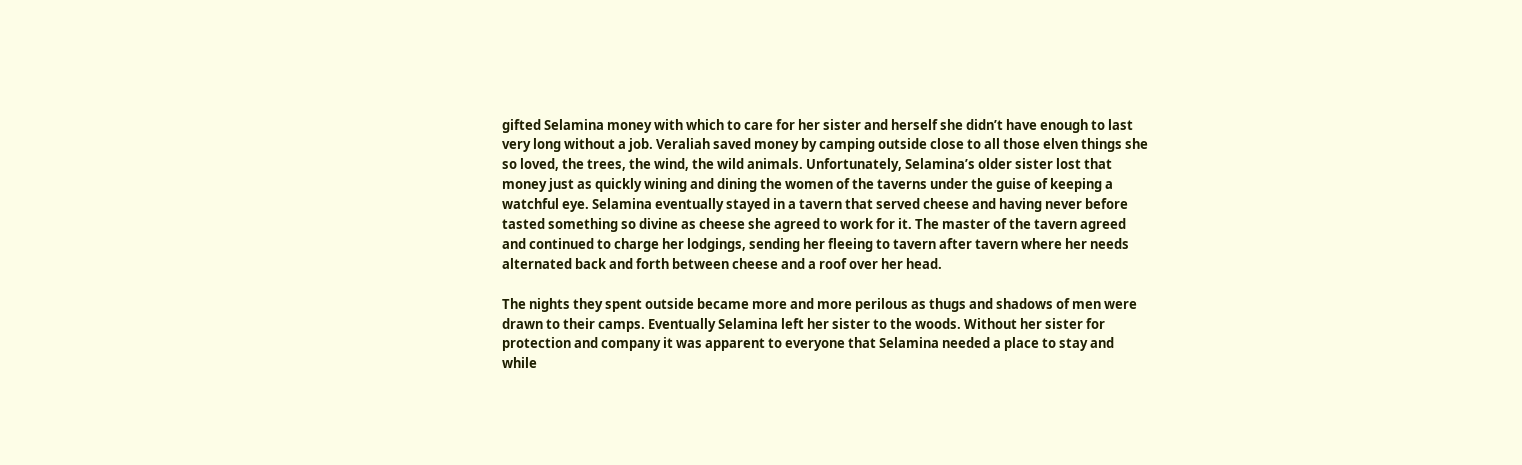gifted Selamina money with which to care for her sister and herself she didn’t have enough to last very long without a job. Veraliah saved money by camping outside close to all those elven things she so loved, the trees, the wind, the wild animals. Unfortunately, Selamina’s older sister lost that money just as quickly wining and dining the women of the taverns under the guise of keeping a watchful eye. Selamina eventually stayed in a tavern that served cheese and having never before tasted something so divine as cheese she agreed to work for it. The master of the tavern agreed and continued to charge her lodgings, sending her fleeing to tavern after tavern where her needs alternated back and forth between cheese and a roof over her head.

The nights they spent outside became more and more perilous as thugs and shadows of men were drawn to their camps. Eventually Selamina left her sister to the woods. Without her sister for protection and company it was apparent to everyone that Selamina needed a place to stay and while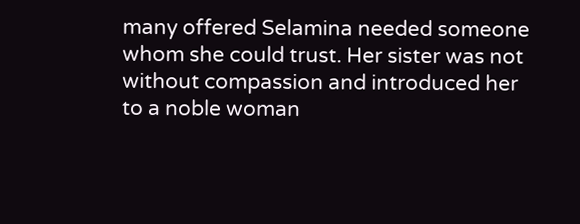many offered Selamina needed someone whom she could trust. Her sister was not without compassion and introduced her to a noble woman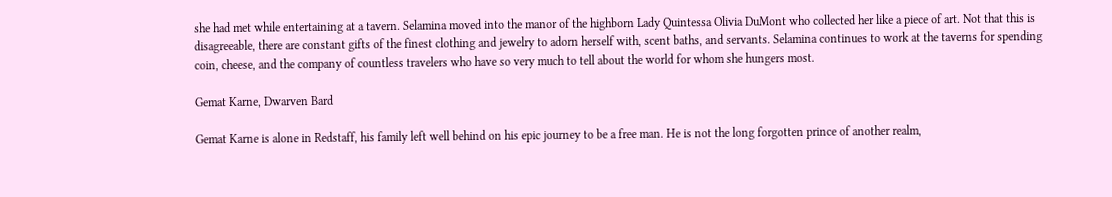she had met while entertaining at a tavern. Selamina moved into the manor of the highborn Lady Quintessa Olivia DuMont who collected her like a piece of art. Not that this is disagreeable, there are constant gifts of the finest clothing and jewelry to adorn herself with, scent baths, and servants. Selamina continues to work at the taverns for spending coin, cheese, and the company of countless travelers who have so very much to tell about the world for whom she hungers most.

Gemat Karne, Dwarven Bard

Gemat Karne is alone in Redstaff, his family left well behind on his epic journey to be a free man. He is not the long forgotten prince of another realm,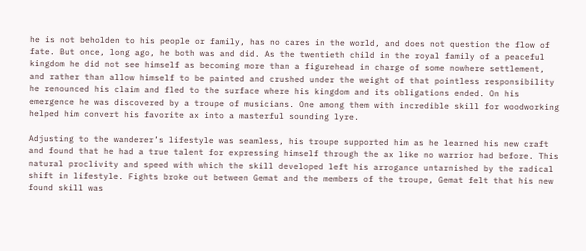he is not beholden to his people or family, has no cares in the world, and does not question the flow of fate. But once, long ago, he both was and did. As the twentieth child in the royal family of a peaceful kingdom he did not see himself as becoming more than a figurehead in charge of some nowhere settlement, and rather than allow himself to be painted and crushed under the weight of that pointless responsibility he renounced his claim and fled to the surface where his kingdom and its obligations ended. On his emergence he was discovered by a troupe of musicians. One among them with incredible skill for woodworking helped him convert his favorite ax into a masterful sounding lyre.

Adjusting to the wanderer’s lifestyle was seamless, his troupe supported him as he learned his new craft and found that he had a true talent for expressing himself through the ax like no warrior had before. This natural proclivity and speed with which the skill developed left his arrogance untarnished by the radical shift in lifestyle. Fights broke out between Gemat and the members of the troupe, Gemat felt that his new found skill was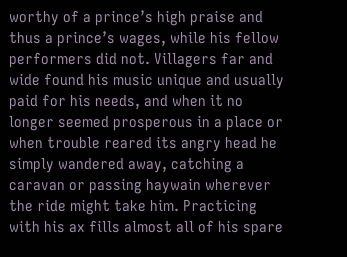worthy of a prince’s high praise and thus a prince’s wages, while his fellow performers did not. Villagers far and wide found his music unique and usually paid for his needs, and when it no longer seemed prosperous in a place or when trouble reared its angry head he simply wandered away, catching a caravan or passing haywain wherever the ride might take him. Practicing with his ax fills almost all of his spare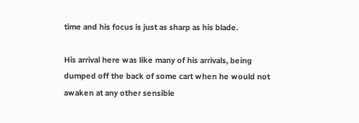time and his focus is just as sharp as his blade.

His arrival here was like many of his arrivals, being dumped off the back of some cart when he would not awaken at any other sensible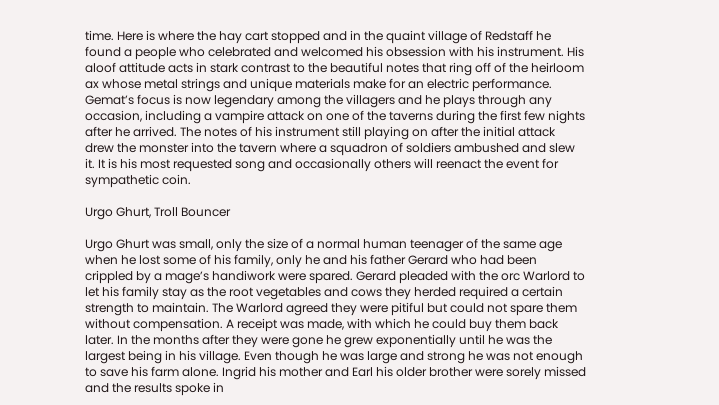time. Here is where the hay cart stopped and in the quaint village of Redstaff he found a people who celebrated and welcomed his obsession with his instrument. His aloof attitude acts in stark contrast to the beautiful notes that ring off of the heirloom ax whose metal strings and unique materials make for an electric performance. Gemat’s focus is now legendary among the villagers and he plays through any occasion, including a vampire attack on one of the taverns during the first few nights after he arrived. The notes of his instrument still playing on after the initial attack drew the monster into the tavern where a squadron of soldiers ambushed and slew it. It is his most requested song and occasionally others will reenact the event for sympathetic coin.

Urgo Ghurt, Troll Bouncer

Urgo Ghurt was small, only the size of a normal human teenager of the same age when he lost some of his family, only he and his father Gerard who had been crippled by a mage’s handiwork were spared. Gerard pleaded with the orc Warlord to let his family stay as the root vegetables and cows they herded required a certain strength to maintain. The Warlord agreed they were pitiful but could not spare them without compensation. A receipt was made, with which he could buy them back later. In the months after they were gone he grew exponentially until he was the largest being in his village. Even though he was large and strong he was not enough to save his farm alone. Ingrid his mother and Earl his older brother were sorely missed and the results spoke in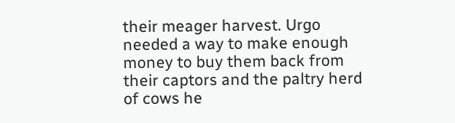their meager harvest. Urgo needed a way to make enough money to buy them back from their captors and the paltry herd of cows he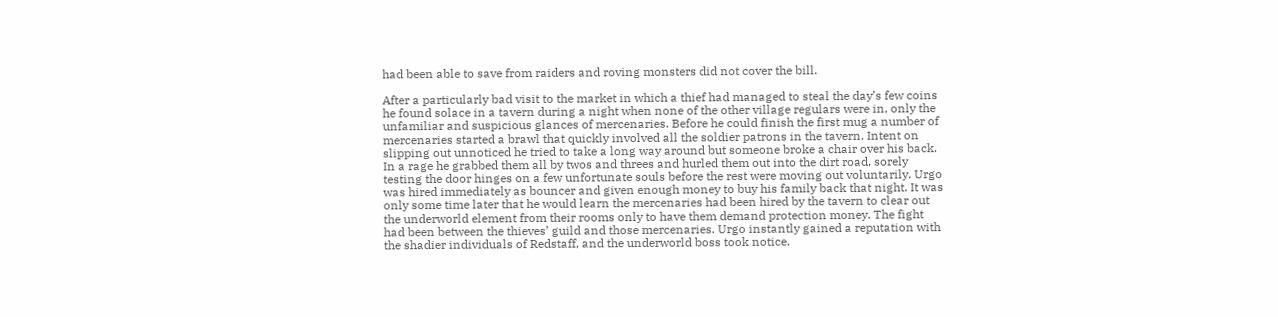had been able to save from raiders and roving monsters did not cover the bill.

After a particularly bad visit to the market in which a thief had managed to steal the day’s few coins he found solace in a tavern during a night when none of the other village regulars were in, only the unfamiliar and suspicious glances of mercenaries. Before he could finish the first mug a number of mercenaries started a brawl that quickly involved all the soldier patrons in the tavern. Intent on slipping out unnoticed he tried to take a long way around but someone broke a chair over his back. In a rage he grabbed them all by twos and threes and hurled them out into the dirt road, sorely testing the door hinges on a few unfortunate souls before the rest were moving out voluntarily. Urgo was hired immediately as bouncer and given enough money to buy his family back that night. It was only some time later that he would learn the mercenaries had been hired by the tavern to clear out the underworld element from their rooms only to have them demand protection money. The fight had been between the thieves’ guild and those mercenaries. Urgo instantly gained a reputation with the shadier individuals of Redstaff, and the underworld boss took notice.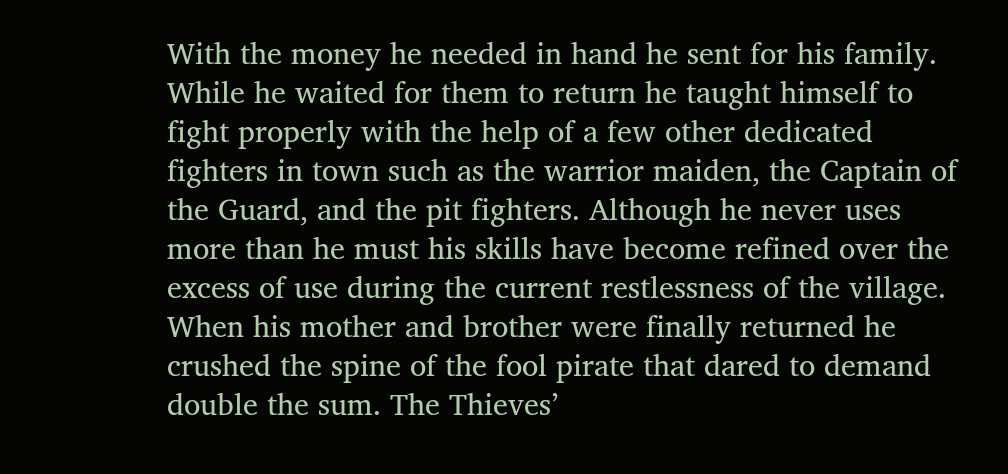With the money he needed in hand he sent for his family. While he waited for them to return he taught himself to fight properly with the help of a few other dedicated fighters in town such as the warrior maiden, the Captain of the Guard, and the pit fighters. Although he never uses more than he must his skills have become refined over the excess of use during the current restlessness of the village. When his mother and brother were finally returned he crushed the spine of the fool pirate that dared to demand double the sum. The Thieves’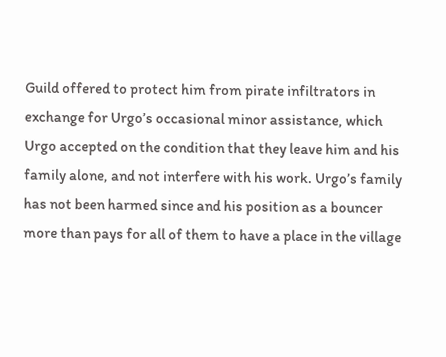Guild offered to protect him from pirate infiltrators in exchange for Urgo’s occasional minor assistance, which Urgo accepted on the condition that they leave him and his family alone, and not interfere with his work. Urgo’s family has not been harmed since and his position as a bouncer more than pays for all of them to have a place in the village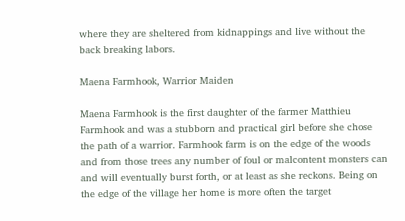where they are sheltered from kidnappings and live without the back breaking labors.

Maena Farmhook, Warrior Maiden

Maena Farmhook is the first daughter of the farmer Matthieu Farmhook and was a stubborn and practical girl before she chose the path of a warrior. Farmhook farm is on the edge of the woods and from those trees any number of foul or malcontent monsters can and will eventually burst forth, or at least as she reckons. Being on the edge of the village her home is more often the target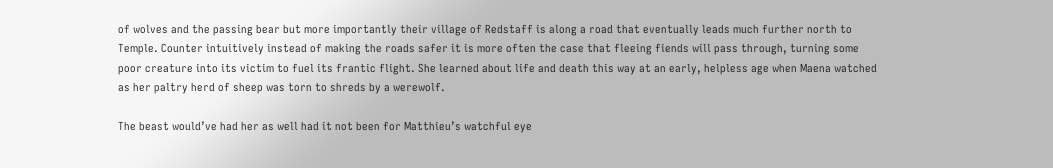of wolves and the passing bear but more importantly their village of Redstaff is along a road that eventually leads much further north to Temple. Counter intuitively instead of making the roads safer it is more often the case that fleeing fiends will pass through, turning some poor creature into its victim to fuel its frantic flight. She learned about life and death this way at an early, helpless age when Maena watched as her paltry herd of sheep was torn to shreds by a werewolf.

The beast would’ve had her as well had it not been for Matthieu’s watchful eye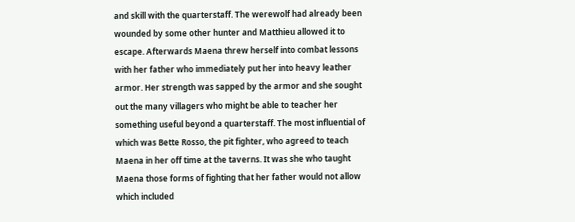and skill with the quarterstaff. The werewolf had already been wounded by some other hunter and Matthieu allowed it to escape. Afterwards Maena threw herself into combat lessons with her father who immediately put her into heavy leather armor. Her strength was sapped by the armor and she sought out the many villagers who might be able to teacher her something useful beyond a quarterstaff. The most influential of which was Bette Rosso, the pit fighter, who agreed to teach Maena in her off time at the taverns. It was she who taught Maena those forms of fighting that her father would not allow which included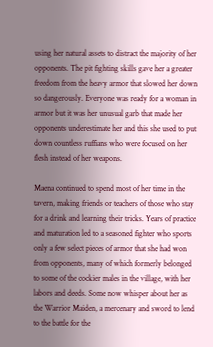using her natural assets to distract the majority of her opponents. The pit fighting skills gave her a greater freedom from the heavy armor that slowed her down so dangerously. Everyone was ready for a woman in armor but it was her unusual garb that made her opponents underestimate her and this she used to put down countless ruffians who were focused on her flesh instead of her weapons.

Maena continued to spend most of her time in the tavern, making friends or teachers of those who stay for a drink and learning their tricks. Years of practice and maturation led to a seasoned fighter who sports only a few select pieces of armor that she had won from opponents, many of which formerly belonged to some of the cockier males in the village, with her labors and deeds. Some now whisper about her as the Warrior Maiden, a mercenary and sword to lend to the battle for the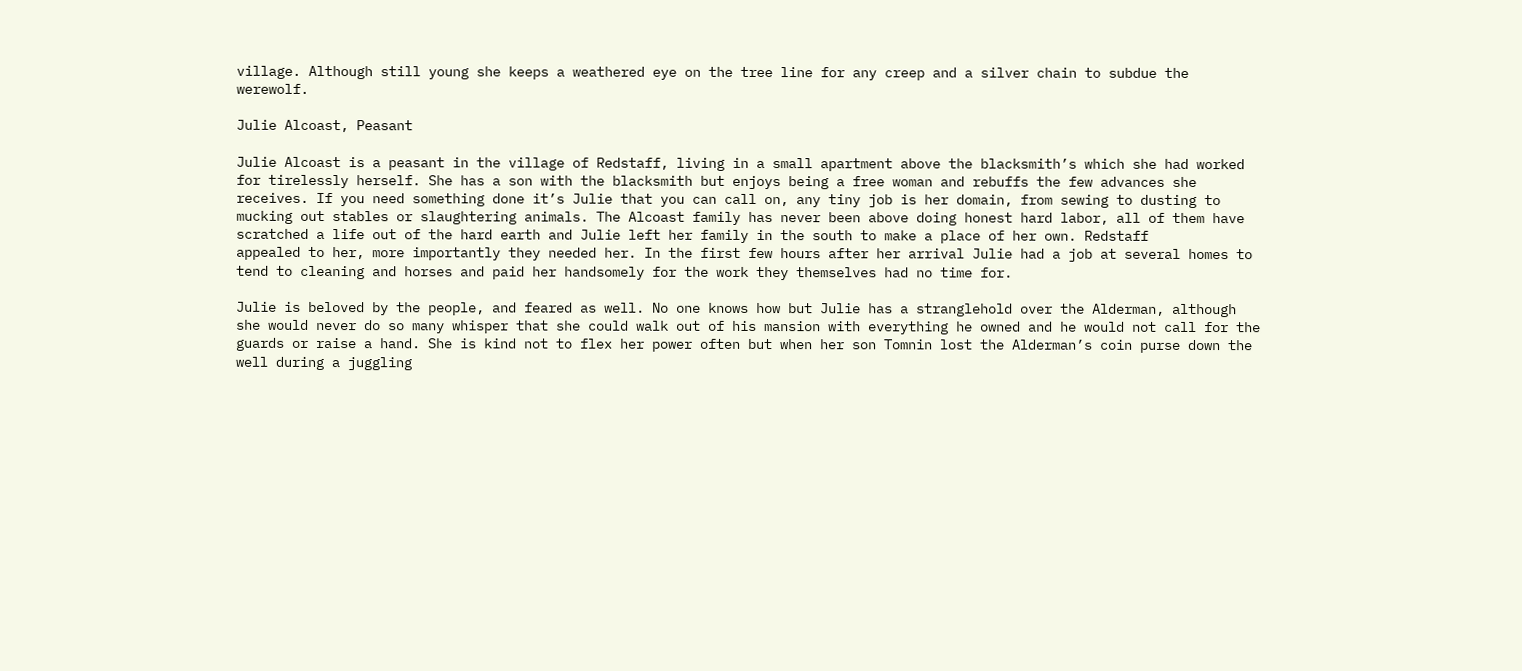village. Although still young she keeps a weathered eye on the tree line for any creep and a silver chain to subdue the werewolf.

Julie Alcoast, Peasant

Julie Alcoast is a peasant in the village of Redstaff, living in a small apartment above the blacksmith’s which she had worked for tirelessly herself. She has a son with the blacksmith but enjoys being a free woman and rebuffs the few advances she receives. If you need something done it’s Julie that you can call on, any tiny job is her domain, from sewing to dusting to mucking out stables or slaughtering animals. The Alcoast family has never been above doing honest hard labor, all of them have scratched a life out of the hard earth and Julie left her family in the south to make a place of her own. Redstaff
appealed to her, more importantly they needed her. In the first few hours after her arrival Julie had a job at several homes to tend to cleaning and horses and paid her handsomely for the work they themselves had no time for.

Julie is beloved by the people, and feared as well. No one knows how but Julie has a stranglehold over the Alderman, although she would never do so many whisper that she could walk out of his mansion with everything he owned and he would not call for the guards or raise a hand. She is kind not to flex her power often but when her son Tomnin lost the Alderman’s coin purse down the well during a juggling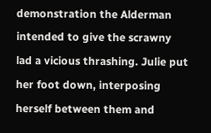demonstration the Alderman intended to give the scrawny lad a vicious thrashing. Julie put her foot down, interposing herself between them and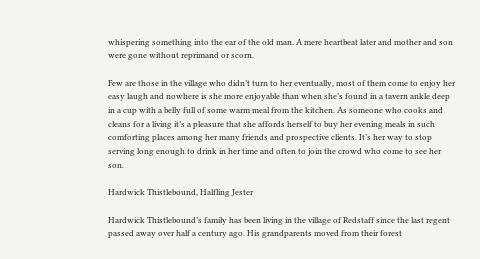whispering something into the ear of the old man. A mere heartbeat later and mother and son were gone without reprimand or scorn.

Few are those in the village who didn’t turn to her eventually, most of them come to enjoy her easy laugh and nowhere is she more enjoyable than when she’s found in a tavern ankle deep in a cup with a belly full of some warm meal from the kitchen. As someone who cooks and cleans for a living it’s a pleasure that she affords herself to buy her evening meals in such comforting places among her many friends and prospective clients. It’s her way to stop serving long enough to drink in her time and often to join the crowd who come to see her son.

Hardwick Thistlebound, Halfling Jester

Hardwick Thistlebound’s family has been living in the village of Redstaff since the last regent passed away over half a century ago. His grandparents moved from their forest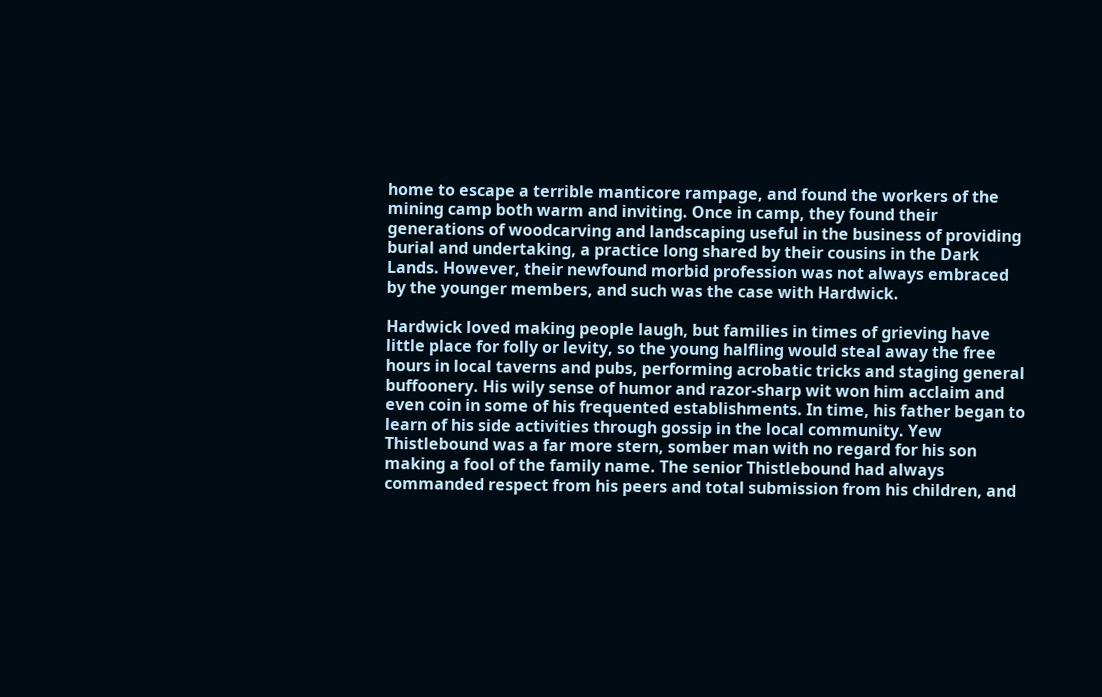home to escape a terrible manticore rampage, and found the workers of the mining camp both warm and inviting. Once in camp, they found their generations of woodcarving and landscaping useful in the business of providing burial and undertaking, a practice long shared by their cousins in the Dark Lands. However, their newfound morbid profession was not always embraced by the younger members, and such was the case with Hardwick.

Hardwick loved making people laugh, but families in times of grieving have little place for folly or levity, so the young halfling would steal away the free hours in local taverns and pubs, performing acrobatic tricks and staging general buffoonery. His wily sense of humor and razor-sharp wit won him acclaim and even coin in some of his frequented establishments. In time, his father began to learn of his side activities through gossip in the local community. Yew Thistlebound was a far more stern, somber man with no regard for his son making a fool of the family name. The senior Thistlebound had always commanded respect from his peers and total submission from his children, and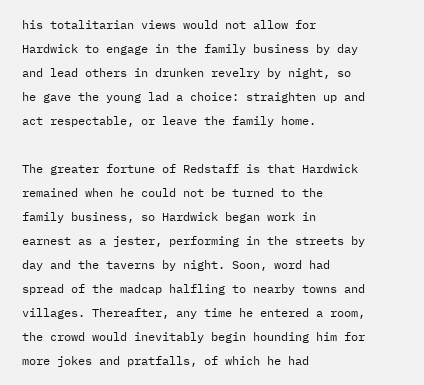his totalitarian views would not allow for Hardwick to engage in the family business by day and lead others in drunken revelry by night, so he gave the young lad a choice: straighten up and act respectable, or leave the family home.

The greater fortune of Redstaff is that Hardwick remained when he could not be turned to the family business, so Hardwick began work in earnest as a jester, performing in the streets by day and the taverns by night. Soon, word had spread of the madcap halfling to nearby towns and villages. Thereafter, any time he entered a room, the crowd would inevitably begin hounding him for more jokes and pratfalls, of which he had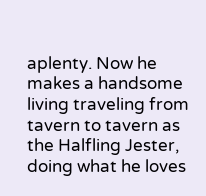aplenty. Now he makes a handsome living traveling from tavern to tavern as the Halfling Jester, doing what he loves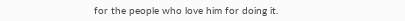for the people who love him for doing it.